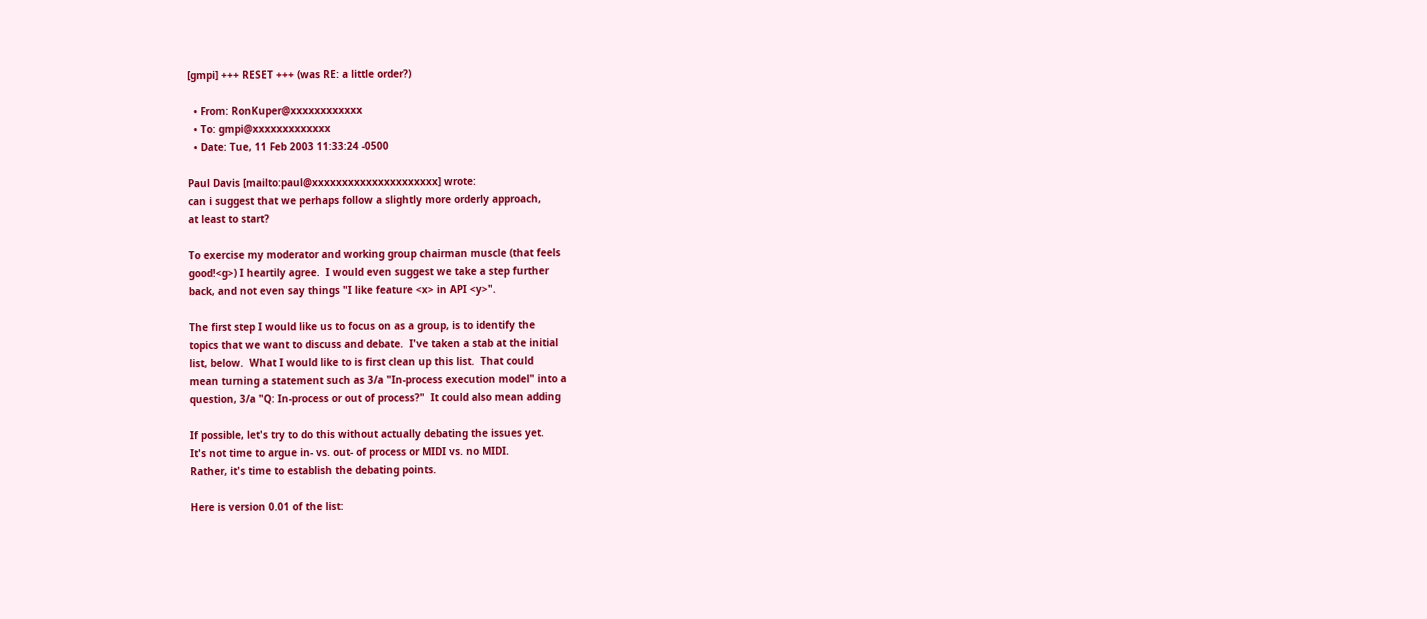[gmpi] +++ RESET +++ (was RE: a little order?)

  • From: RonKuper@xxxxxxxxxxxx
  • To: gmpi@xxxxxxxxxxxxx
  • Date: Tue, 11 Feb 2003 11:33:24 -0500

Paul Davis [mailto:paul@xxxxxxxxxxxxxxxxxxxxx] wrote:
can i suggest that we perhaps follow a slightly more orderly approach,
at least to start?

To exercise my moderator and working group chairman muscle (that feels
good!<g>) I heartily agree.  I would even suggest we take a step further
back, and not even say things "I like feature <x> in API <y>".

The first step I would like us to focus on as a group, is to identify the
topics that we want to discuss and debate.  I've taken a stab at the initial
list, below.  What I would like to is first clean up this list.  That could
mean turning a statement such as 3/a "In-process execution model" into a
question, 3/a "Q: In-process or out of process?"  It could also mean adding

If possible, let's try to do this without actually debating the issues yet.
It's not time to argue in- vs. out- of process or MIDI vs. no MIDI.
Rather, it's time to establish the debating points.

Here is version 0.01 of the list: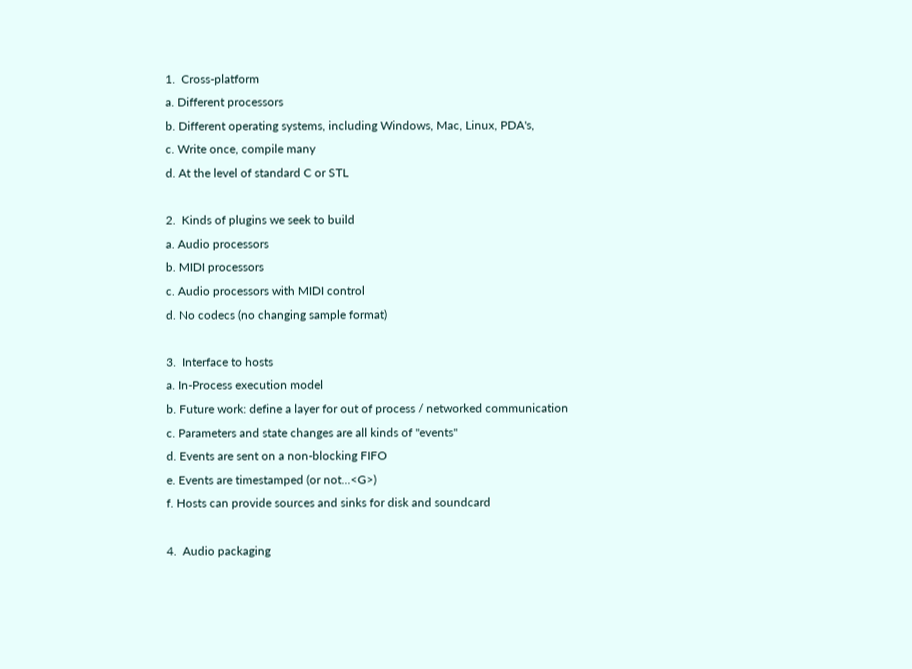1.  Cross-platform
a. Different processors
b. Different operating systems, including Windows, Mac, Linux, PDA's,
c. Write once, compile many
d. At the level of standard C or STL

2.  Kinds of plugins we seek to build
a. Audio processors
b. MIDI processors
c. Audio processors with MIDI control
d. No codecs (no changing sample format)

3.  Interface to hosts
a. In-Process execution model
b. Future work: define a layer for out of process / networked communication
c. Parameters and state changes are all kinds of "events"
d. Events are sent on a non-blocking FIFO
e. Events are timestamped (or not...<G>)
f. Hosts can provide sources and sinks for disk and soundcard

4.  Audio packaging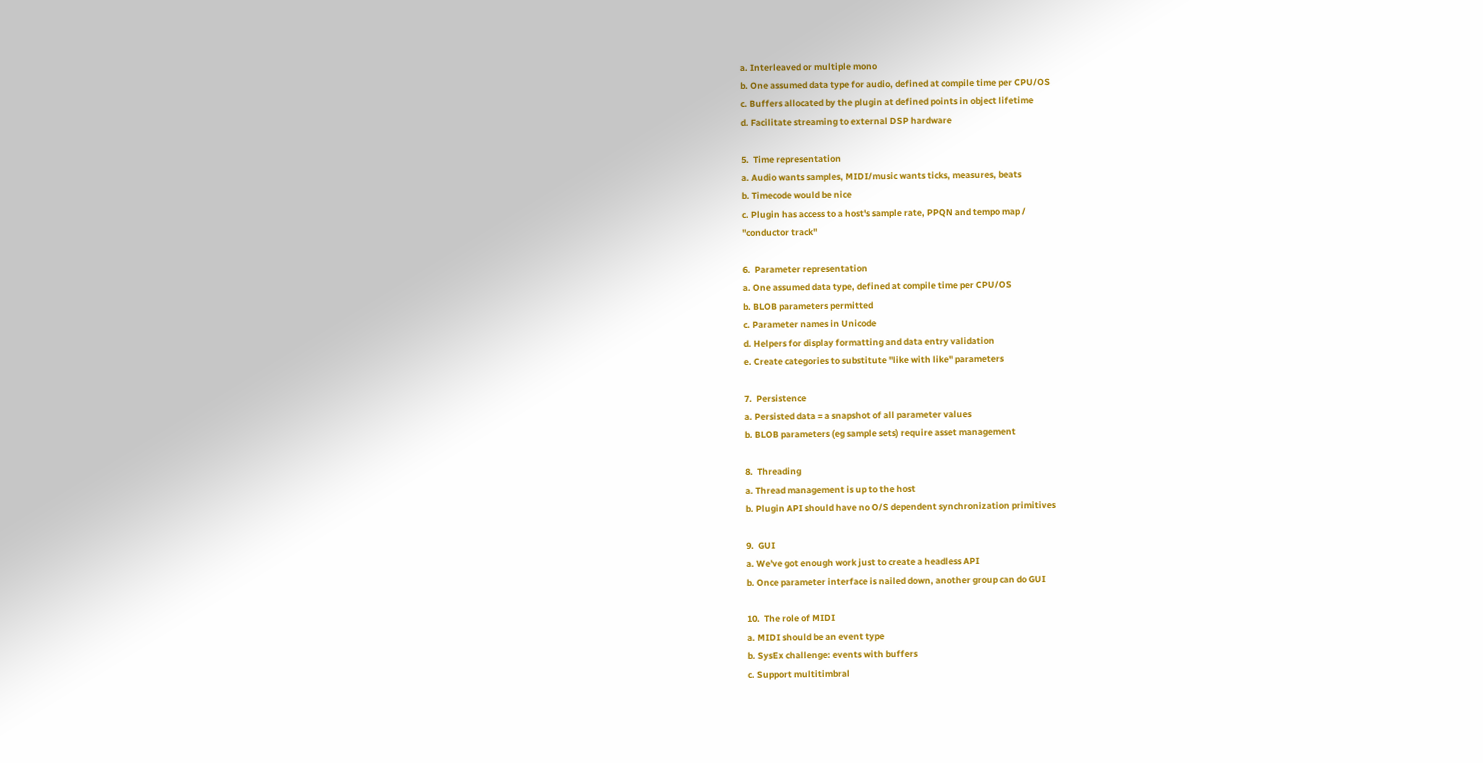a. Interleaved or multiple mono
b. One assumed data type for audio, defined at compile time per CPU/OS
c. Buffers allocated by the plugin at defined points in object lifetime
d. Facilitate streaming to external DSP hardware

5.  Time representation
a. Audio wants samples, MIDI/music wants ticks, measures, beats
b. Timecode would be nice
c. Plugin has access to a host's sample rate, PPQN and tempo map /
"conductor track"

6.  Parameter representation
a. One assumed data type, defined at compile time per CPU/OS
b. BLOB parameters permitted
c. Parameter names in Unicode
d. Helpers for display formatting and data entry validation
e. Create categories to substitute "like with like" parameters

7.  Persistence
a. Persisted data = a snapshot of all parameter values
b. BLOB parameters (eg sample sets) require asset management

8.  Threading
a. Thread management is up to the host
b. Plugin API should have no O/S dependent synchronization primitives

9.  GUI
a. We've got enough work just to create a headless API
b. Once parameter interface is nailed down, another group can do GUI

10.  The role of MIDI
a. MIDI should be an event type
b. SysEx challenge: events with buffers
c. Support multitimbral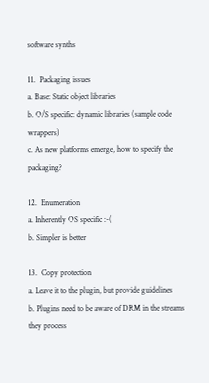software synths

11.  Packaging issues
a. Base: Static object libraries
b. O/S specific: dynamic libraries (sample code wrappers)
c. As new platforms emerge, how to specify the packaging?

12.  Enumeration
a. Inherently OS specific :-(
b. Simpler is better

13.  Copy protection
a. Leave it to the plugin, but provide guidelines
b. Plugins need to be aware of DRM in the streams they process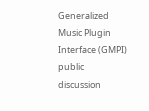Generalized Music Plugin Interface (GMPI) public discussion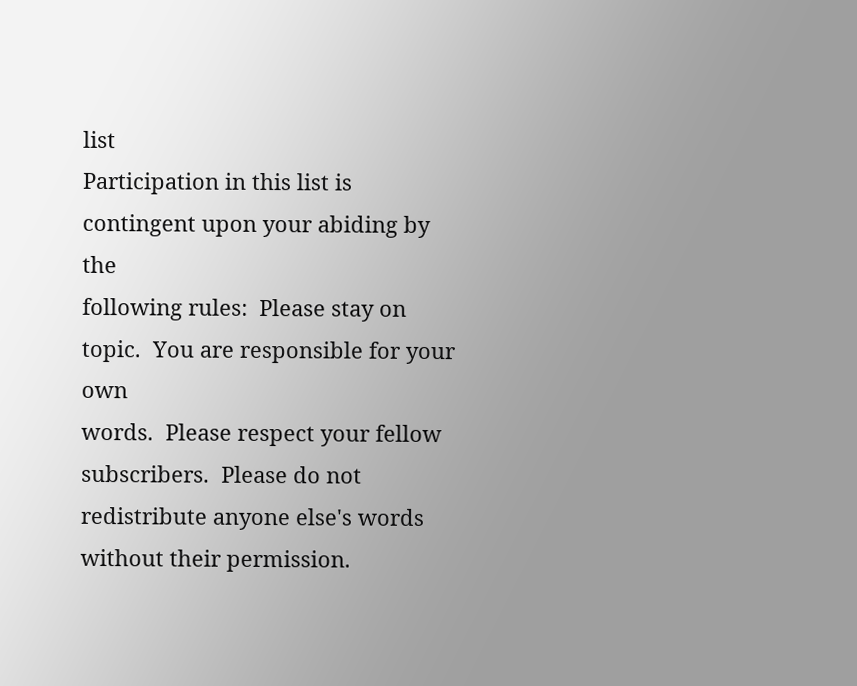list
Participation in this list is contingent upon your abiding by the
following rules:  Please stay on topic.  You are responsible for your own
words.  Please respect your fellow subscribers.  Please do not
redistribute anyone else's words without their permission.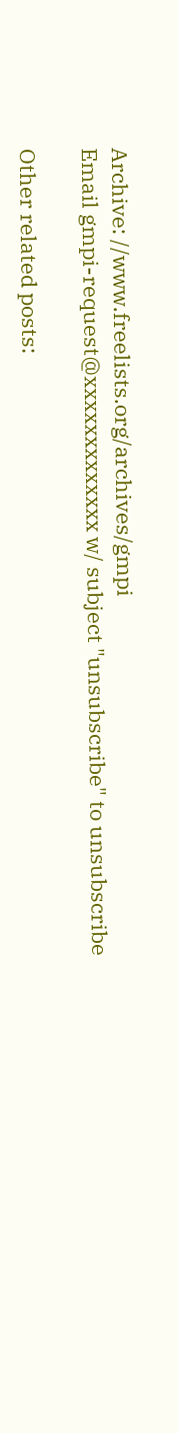Archive: //www.freelists.org/archives/gmpi
Email gmpi-request@xxxxxxxxxxxxx w/ subject "unsubscribe" to unsubscribe

Other related posts: